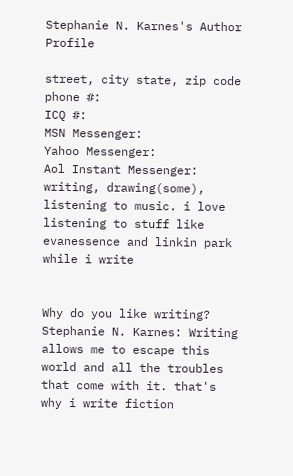Stephanie N. Karnes's Author Profile

street, city state, zip code
phone #:
ICQ #:
MSN Messenger:
Yahoo Messenger:
Aol Instant Messenger:
writing, drawing(some), listening to music. i love listening to stuff like evanessence and linkin park while i write


Why do you like writing?
Stephanie N. Karnes: Writing allows me to escape this world and all the troubles that come with it. that's why i write fiction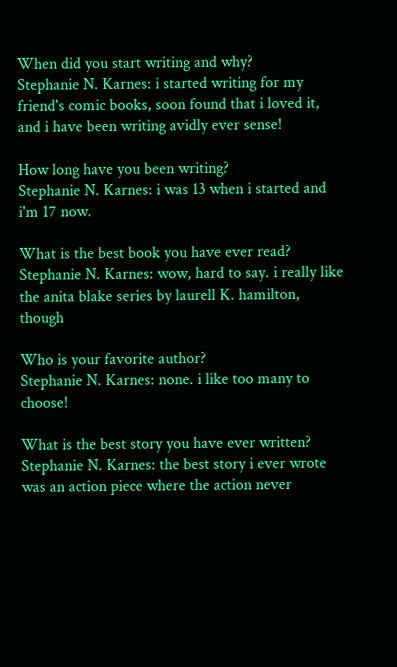When did you start writing and why?
Stephanie N. Karnes: i started writing for my friend's comic books, soon found that i loved it, and i have been writing avidly ever sense!

How long have you been writing?
Stephanie N. Karnes: i was 13 when i started and i'm 17 now.

What is the best book you have ever read?
Stephanie N. Karnes: wow, hard to say. i really like the anita blake series by laurell K. hamilton, though

Who is your favorite author?
Stephanie N. Karnes: none. i like too many to choose!

What is the best story you have ever written?
Stephanie N. Karnes: the best story i ever wrote was an action piece where the action never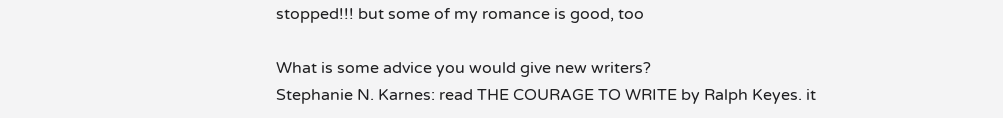stopped!!! but some of my romance is good, too

What is some advice you would give new writers?
Stephanie N. Karnes: read THE COURAGE TO WRITE by Ralph Keyes. it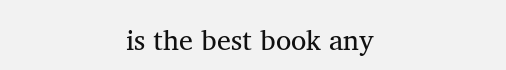is the best book any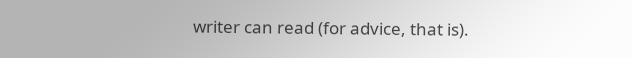writer can read (for advice, that is).